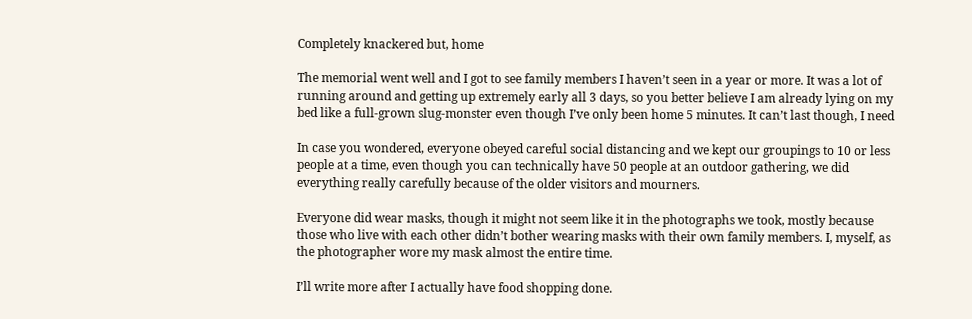Completely knackered but, home

The memorial went well and I got to see family members I haven’t seen in a year or more. It was a lot of running around and getting up extremely early all 3 days, so you better believe I am already lying on my bed like a full-grown slug-monster even though I’ve only been home 5 minutes. It can’t last though, I need

In case you wondered, everyone obeyed careful social distancing and we kept our groupings to 10 or less people at a time, even though you can technically have 50 people at an outdoor gathering, we did everything really carefully because of the older visitors and mourners.

Everyone did wear masks, though it might not seem like it in the photographs we took, mostly because those who live with each other didn’t bother wearing masks with their own family members. I, myself, as the photographer wore my mask almost the entire time.

I’ll write more after I actually have food shopping done.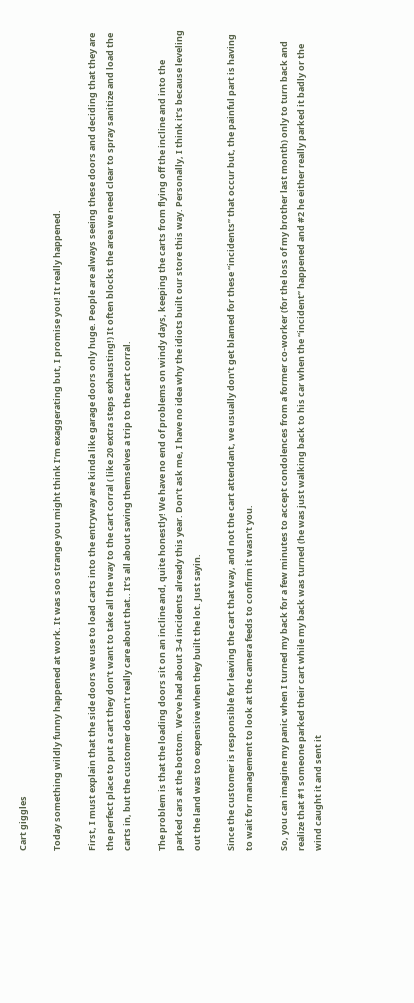Cart giggles

Today something wildly funny happened at work. It was soo strange you might think I’m exaggerating but, I promise you! It really happened.

First, I must explain that the side doors we use to load carts into the entryway are kinda like garage doors only huge. People are always seeing these doors and deciding that they are the perfect place to put a cart they don’t want to take all the way to the cart corral ( like 20 extra steps exhausting!) It often blocks the area we need clear to spray sanitize and load the carts in, but the customer doesn’t really care about that.. It’s all about saving themselves a trip to the cart corral.

The problem is that the loading doors sit on an incline and, quite honestly! We have no end of problems on windy days, keeping the carts from flying off the incline and into the parked cars at the bottom. We’ve had about 3-4 incidents already this year. Don’t ask me, I have no idea why the idiots built our store this way. Personally, I think it’s because leveling out the land was too expensive when they built the lot. Just sayin.

Since the customer is responsible for leaving the cart that way, and not the cart attendant, we usually don’t get blamed for these “incidents” that occur but, the painful part is having to wait for management to look at the camera feeds to confirm it wasn’t you.

So, you can imagine my panic when I turned my back for a few minutes to accept condolences from a former co-worker (for the loss of my brother last month) only to turn back and realize that #1 someone parked their cart while my back was turned (he was just walking back to his car when the “incident” happened and #2 he either really parked it badly or the wind caught it and sent it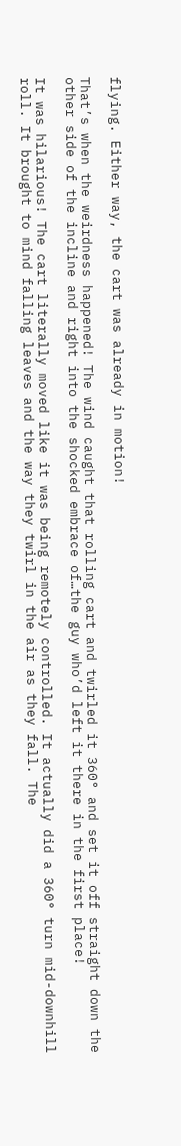flying. Either way, the cart was already in motion!

That’s when the weirdness happened! The wind caught that rolling cart and twirled it 360° and set it off straight down the other side of the incline and right into the shocked embrace of…the guy who’d left it there in the first place!

It was hilarious! The cart literally moved like it was being remotely controlled. It actually did a 360° turn mid-downhill roll. It brought to mind falling leaves and the way they twirl in the air as they fall. The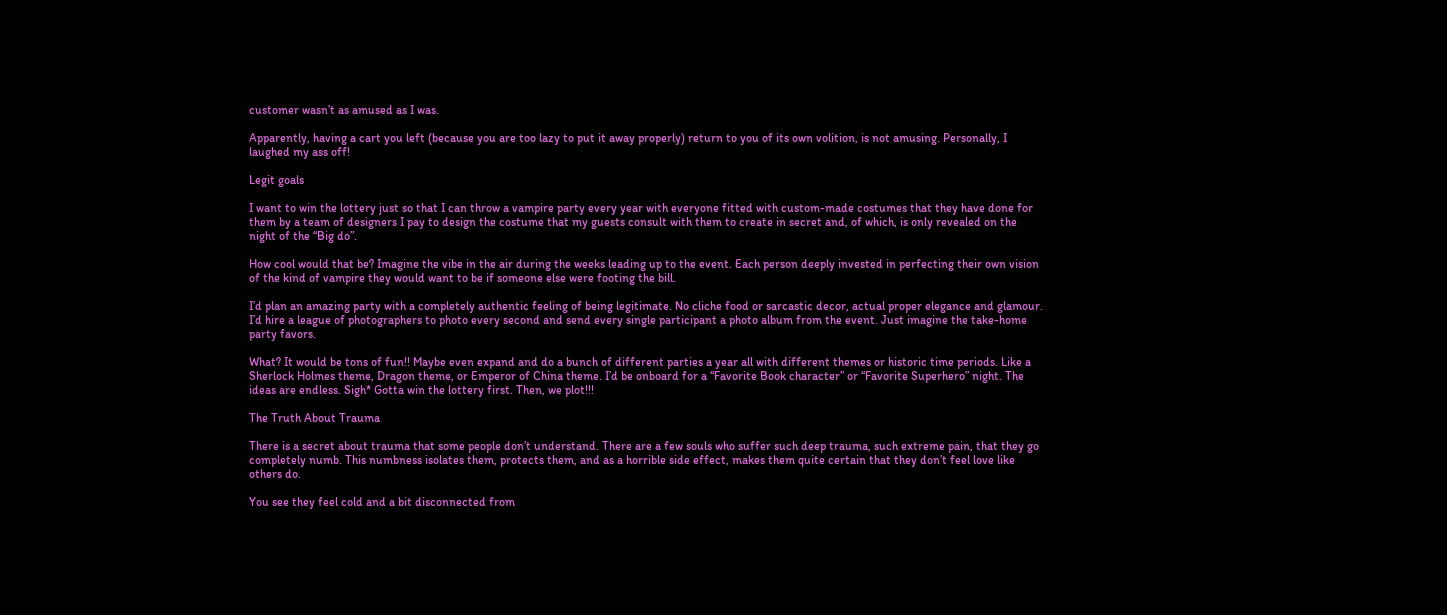customer wasn’t as amused as I was.

Apparently, having a cart you left (because you are too lazy to put it away properly) return to you of its own volition, is not amusing. Personally, I laughed my ass off!

Legit goals

I want to win the lottery just so that I can throw a vampire party every year with everyone fitted with custom-made costumes that they have done for them by a team of designers I pay to design the costume that my guests consult with them to create in secret and, of which, is only revealed on the night of the “Big do”.

How cool would that be? Imagine the vibe in the air during the weeks leading up to the event. Each person deeply invested in perfecting their own vision of the kind of vampire they would want to be if someone else were footing the bill.

I’d plan an amazing party with a completely authentic feeling of being legitimate. No cliche food or sarcastic decor, actual proper elegance and glamour. I’d hire a league of photographers to photo every second and send every single participant a photo album from the event. Just imagine the take-home party favors.

What? It would be tons of fun!! Maybe even expand and do a bunch of different parties a year all with different themes or historic time periods. Like a Sherlock Holmes theme, Dragon theme, or Emperor of China theme. I’d be onboard for a “Favorite Book character” or “Favorite Superhero” night. The ideas are endless. Sigh* Gotta win the lottery first. Then, we plot!!!

The Truth About Trauma

There is a secret about trauma that some people don’t understand. There are a few souls who suffer such deep trauma, such extreme pain, that they go completely numb. This numbness isolates them, protects them, and as a horrible side effect, makes them quite certain that they don’t feel love like others do.

You see they feel cold and a bit disconnected from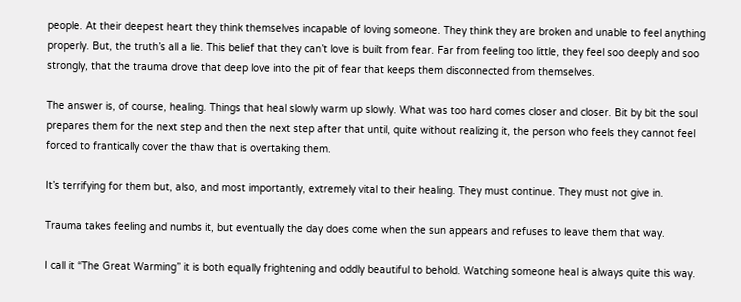people. At their deepest heart they think themselves incapable of loving someone. They think they are broken and unable to feel anything properly. But, the truth’s all a lie. This belief that they can’t love is built from fear. Far from feeling too little, they feel soo deeply and soo strongly, that the trauma drove that deep love into the pit of fear that keeps them disconnected from themselves.

The answer is, of course, healing. Things that heal slowly warm up slowly. What was too hard comes closer and closer. Bit by bit the soul prepares them for the next step and then the next step after that until, quite without realizing it, the person who feels they cannot feel forced to frantically cover the thaw that is overtaking them.

It’s terrifying for them but, also, and most importantly, extremely vital to their healing. They must continue. They must not give in.

Trauma takes feeling and numbs it, but eventually the day does come when the sun appears and refuses to leave them that way.

I call it “The Great Warming” it is both equally frightening and oddly beautiful to behold. Watching someone heal is always quite this way.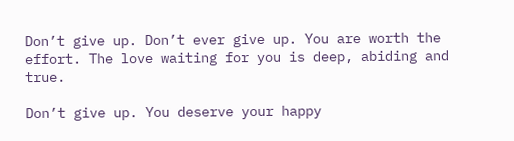Don’t give up. Don’t ever give up. You are worth the effort. The love waiting for you is deep, abiding and true.

Don’t give up. You deserve your happy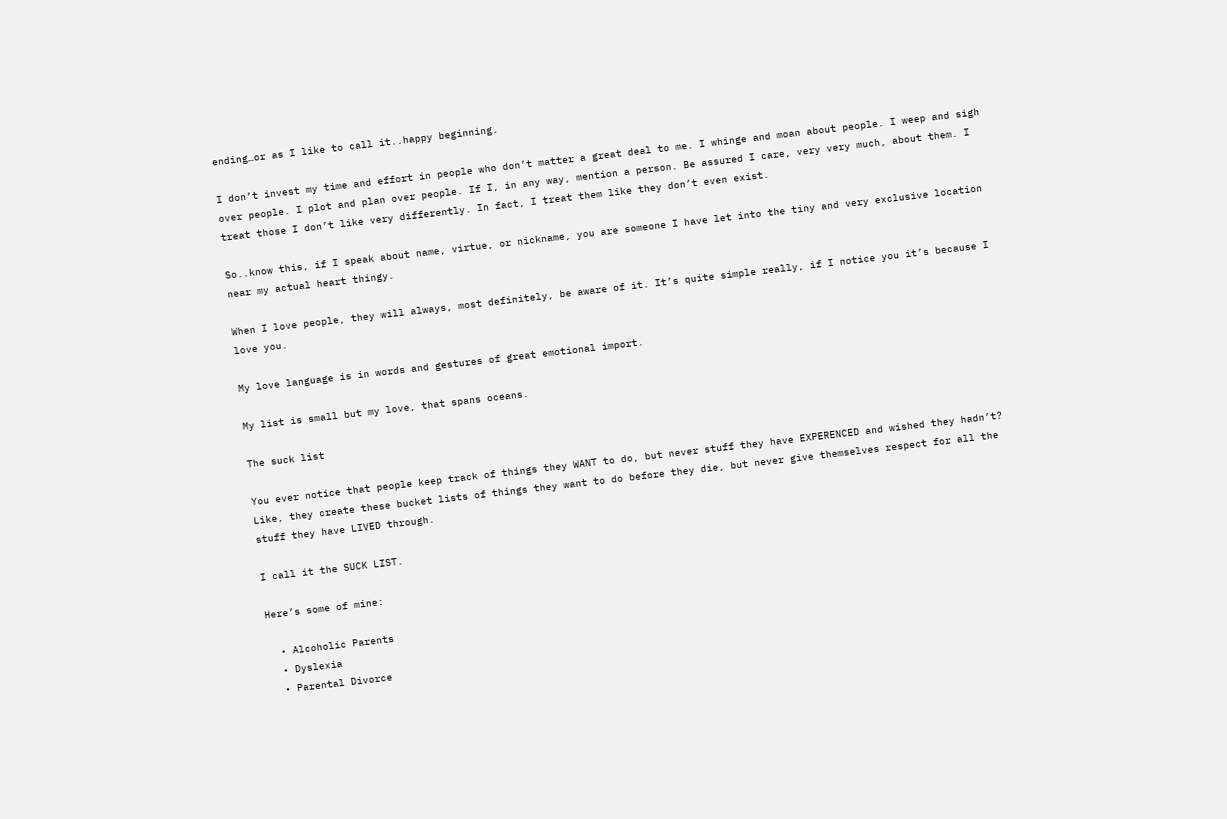ending…or as I like to call it..happy beginning.

I don’t invest my time and effort in people who don’t matter a great deal to me. I whinge and moan about people. I weep and sigh over people. I plot and plan over people. If I, in any way, mention a person. Be assured I care, very very much, about them. I treat those I don’t like very differently. In fact, I treat them like they don’t even exist.

So..know this, if I speak about name, virtue, or nickname, you are someone I have let into the tiny and very exclusive location near my actual heart thingy.

When I love people, they will always, most definitely, be aware of it. It’s quite simple really, if I notice you it’s because I love you.

My love language is in words and gestures of great emotional import.

My list is small but my love, that spans oceans.

The suck list

You ever notice that people keep track of things they WANT to do, but never stuff they have EXPERENCED and wished they hadn’t? Like, they create these bucket lists of things they want to do before they die, but never give themselves respect for all the stuff they have LIVED through.

I call it the SUCK LIST.

Here’s some of mine:

  • Alcoholic Parents
  • Dyslexia
  • Parental Divorce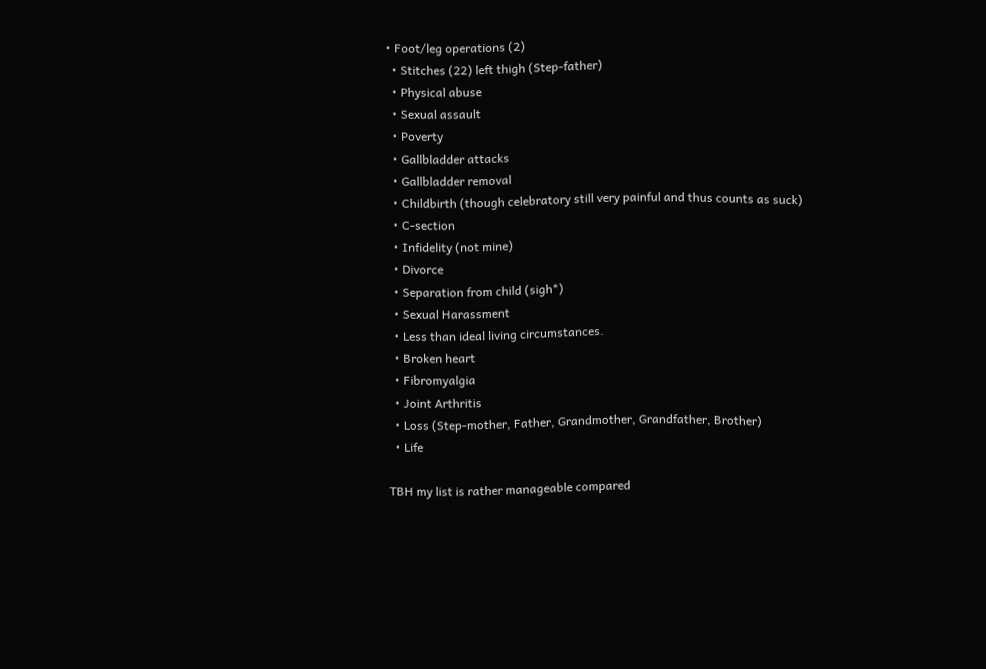• Foot/leg operations (2)
  • Stitches (22) left thigh (Step-father)
  • Physical abuse
  • Sexual assault
  • Poverty
  • Gallbladder attacks
  • Gallbladder removal
  • Childbirth (though celebratory still very painful and thus counts as suck)
  • C-section
  • Infidelity (not mine)
  • Divorce
  • Separation from child (sigh*)
  • Sexual Harassment
  • Less than ideal living circumstances.
  • Broken heart
  • Fibromyalgia
  • Joint Arthritis
  • Loss (Step-mother, Father, Grandmother, Grandfather, Brother)
  • Life

TBH my list is rather manageable compared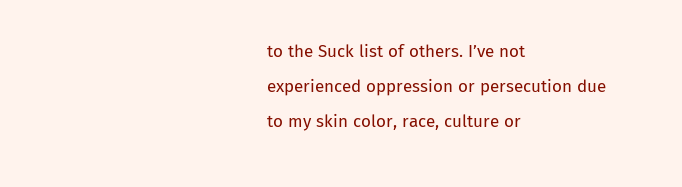to the Suck list of others. I’ve not experienced oppression or persecution due to my skin color, race, culture or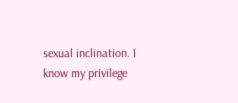sexual inclination. I know my privilege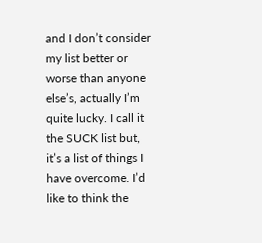and I don’t consider my list better or worse than anyone else’s, actually I’m quite lucky. I call it the SUCK list but, it’s a list of things I have overcome. I’d like to think the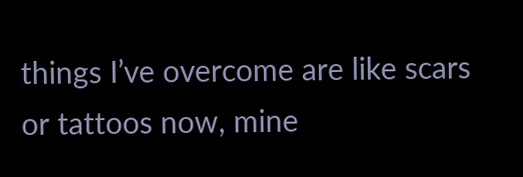things I’ve overcome are like scars or tattoos now, mine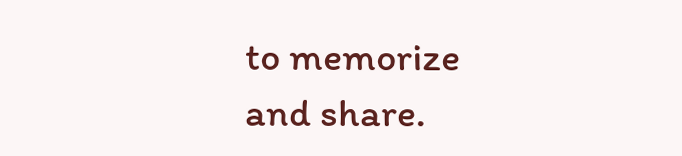to memorize and share.